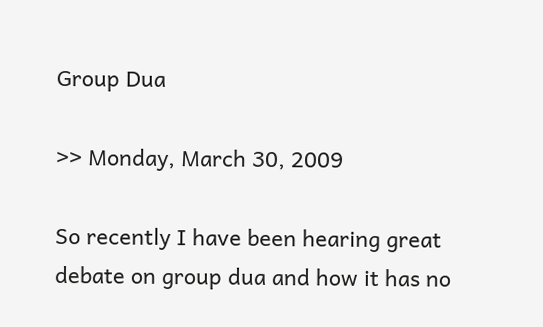Group Dua

>> Monday, March 30, 2009

So recently I have been hearing great debate on group dua and how it has no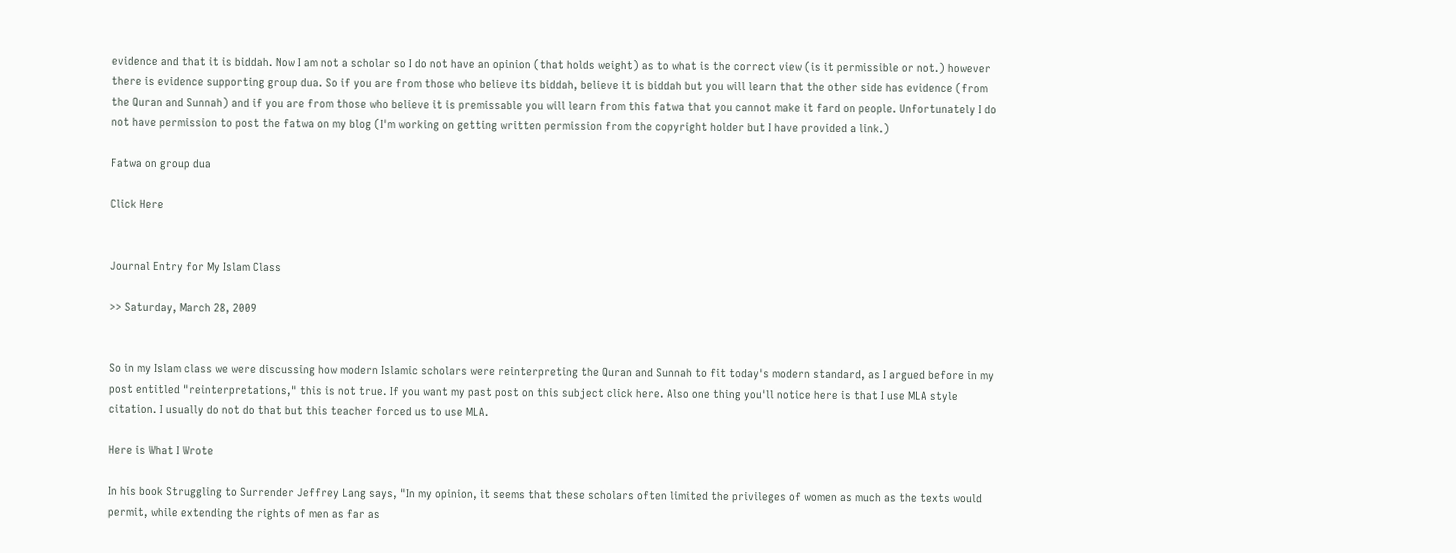evidence and that it is biddah. Now I am not a scholar so I do not have an opinion (that holds weight) as to what is the correct view (is it permissible or not.) however there is evidence supporting group dua. So if you are from those who believe its biddah, believe it is biddah but you will learn that the other side has evidence (from the Quran and Sunnah) and if you are from those who believe it is premissable you will learn from this fatwa that you cannot make it fard on people. Unfortunately I do not have permission to post the fatwa on my blog (I'm working on getting written permission from the copyright holder but I have provided a link.)

Fatwa on group dua

Click Here


Journal Entry for My Islam Class

>> Saturday, March 28, 2009


So in my Islam class we were discussing how modern Islamic scholars were reinterpreting the Quran and Sunnah to fit today's modern standard, as I argued before in my post entitled "reinterpretations," this is not true. If you want my past post on this subject click here. Also one thing you'll notice here is that I use MLA style citation. I usually do not do that but this teacher forced us to use MLA.

Here is What I Wrote

In his book Struggling to Surrender Jeffrey Lang says, "In my opinion, it seems that these scholars often limited the privileges of women as much as the texts would permit, while extending the rights of men as far as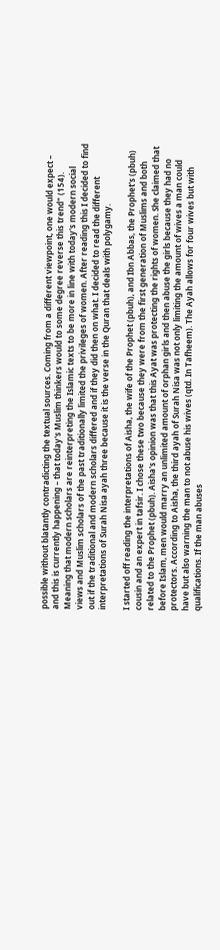possible without blatantly contradicting the textual sources. Coming from a different viewpoint, one would expect – and this is currently happening – that today's Muslim thinkers would to some degree reverse this trend" (154). Meaning that modern scholars are reinterpreting the Islamic texts to be more in line with today's modern social views and Muslim scholars of the past traditionally limited the privileges of women. After reading this I decided to find out if the traditional and modern scholars differed and if they did then on what. I decided to read the different interpretations of Surah Nisa ayah three because it is the verse in the Quran that deals with polygamy.

I started off reading the interpretations of Aisha, the wife of the Prophet (pbuh), and Ibn Abbas, the Prophet's (pbuh) cousin and an expert in tafsir. I chose these two because they were from the first generation of Muslims and both related to the Prophet (pbuh). Aisha's opinion was that this Ayat was protecting the rights of women. She claimed that before Islam, men would marry an unlimited amount of orphan girls and then abuse the girls because they had no protectors. According to Aisha, the third ayah of Surah Nisa was not only limiting the amount of wives a man could have but also warning the man to not abuse his wives (qtd. In Tafheem). The Ayah allows for four wives but with qualifications. If the man abuses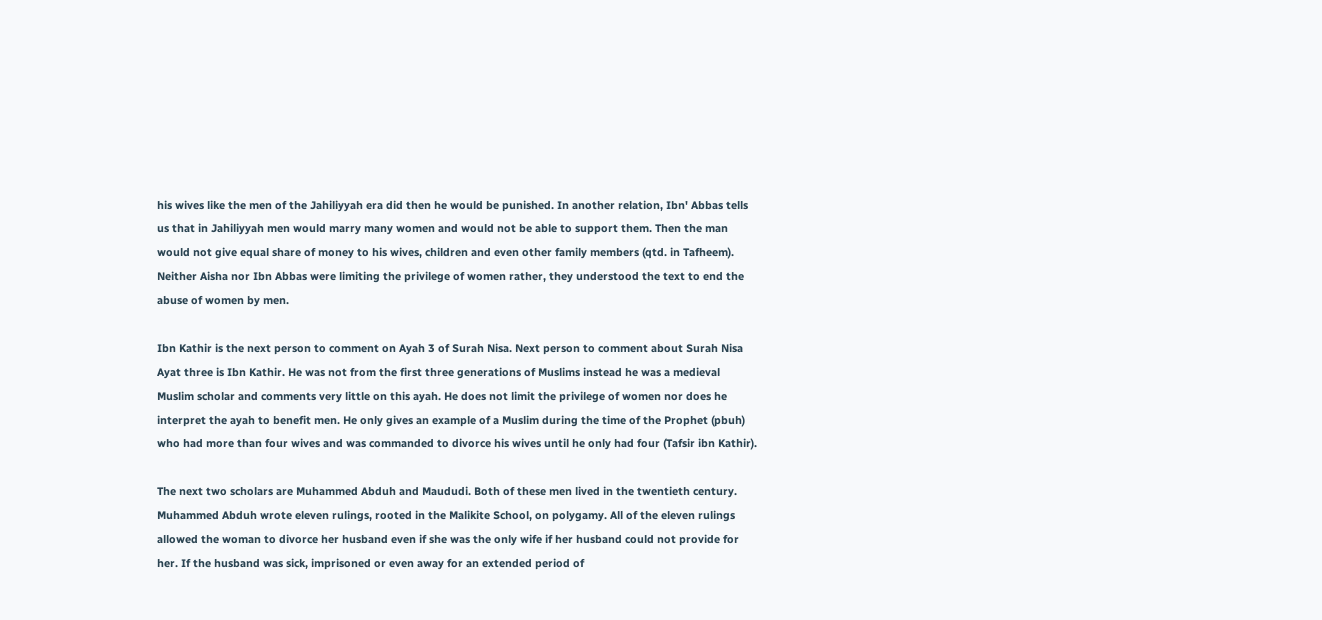his wives like the men of the Jahiliyyah era did then he would be punished. In another relation, Ibn' Abbas tells us that in Jahiliyyah men would marry many women and would not be able to support them. Then the man would not give equal share of money to his wives, children and even other family members (qtd. in Tafheem). Neither Aisha nor Ibn Abbas were limiting the privilege of women rather, they understood the text to end the abuse of women by men.

Ibn Kathir is the next person to comment on Ayah 3 of Surah Nisa. Next person to comment about Surah Nisa Ayat three is Ibn Kathir. He was not from the first three generations of Muslims instead he was a medieval Muslim scholar and comments very little on this ayah. He does not limit the privilege of women nor does he interpret the ayah to benefit men. He only gives an example of a Muslim during the time of the Prophet (pbuh) who had more than four wives and was commanded to divorce his wives until he only had four (Tafsir ibn Kathir).

The next two scholars are Muhammed Abduh and Maududi. Both of these men lived in the twentieth century. Muhammed Abduh wrote eleven rulings, rooted in the Malikite School, on polygamy. All of the eleven rulings allowed the woman to divorce her husband even if she was the only wife if her husband could not provide for her. If the husband was sick, imprisoned or even away for an extended period of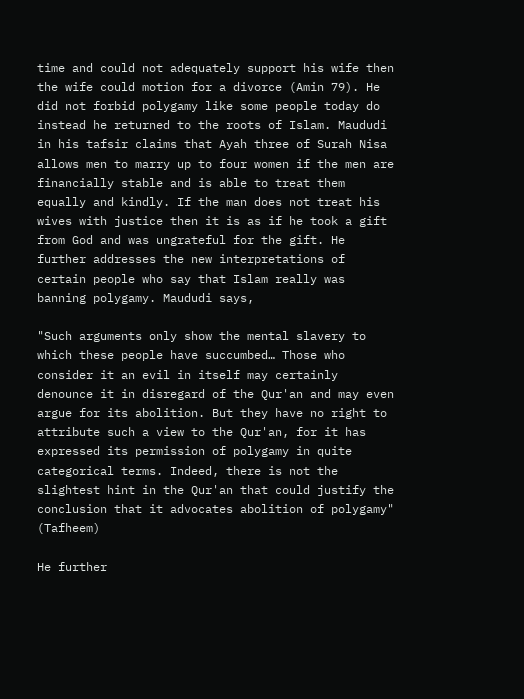time and could not adequately support his wife then the wife could motion for a divorce (Amin 79). He did not forbid polygamy like some people today do instead he returned to the roots of Islam. Maududi in his tafsir claims that Ayah three of Surah Nisa allows men to marry up to four women if the men are financially stable and is able to treat them equally and kindly. If the man does not treat his wives with justice then it is as if he took a gift from God and was ungrateful for the gift. He further addresses the new interpretations of certain people who say that Islam really was banning polygamy. Maududi says,

"Such arguments only show the mental slavery to which these people have succumbed… Those who consider it an evil in itself may certainly denounce it in disregard of the Qur'an and may even argue for its abolition. But they have no right to attribute such a view to the Qur'an, for it has expressed its permission of polygamy in quite categorical terms. Indeed, there is not the slightest hint in the Qur'an that could justify the conclusion that it advocates abolition of polygamy" (Tafheem)

He further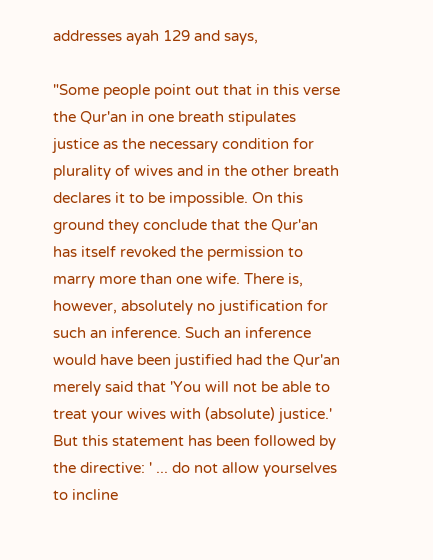addresses ayah 129 and says,

"Some people point out that in this verse the Qur'an in one breath stipulates justice as the necessary condition for plurality of wives and in the other breath declares it to be impossible. On this ground they conclude that the Qur'an has itself revoked the permission to marry more than one wife. There is, however, absolutely no justification for such an inference. Such an inference would have been justified had the Qur'an merely said that 'You will not be able to treat your wives with (absolute) justice.' But this statement has been followed by the directive: ' ... do not allow yourselves to incline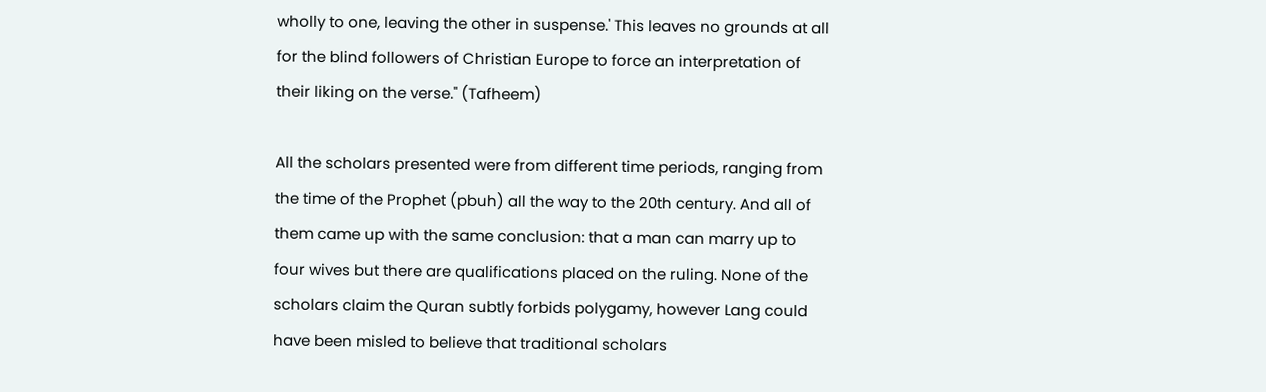wholly to one, leaving the other in suspense.' This leaves no grounds at all for the blind followers of Christian Europe to force an interpretation of their liking on the verse." (Tafheem)

All the scholars presented were from different time periods, ranging from the time of the Prophet (pbuh) all the way to the 20th century. And all of them came up with the same conclusion: that a man can marry up to four wives but there are qualifications placed on the ruling. None of the scholars claim the Quran subtly forbids polygamy, however Lang could have been misled to believe that traditional scholars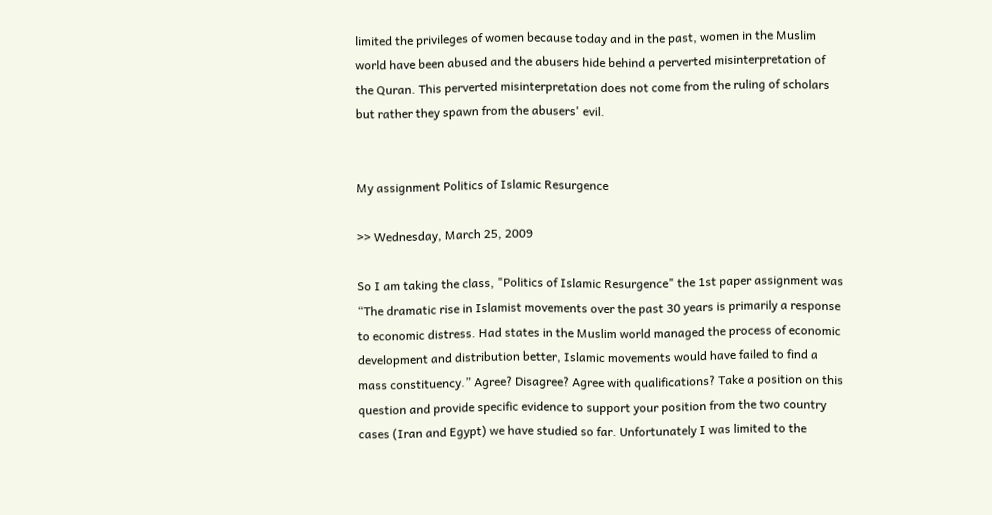limited the privileges of women because today and in the past, women in the Muslim world have been abused and the abusers hide behind a perverted misinterpretation of the Quran. This perverted misinterpretation does not come from the ruling of scholars but rather they spawn from the abusers' evil.


My assignment Politics of Islamic Resurgence

>> Wednesday, March 25, 2009

So I am taking the class, "Politics of Islamic Resurgence" the 1st paper assignment was “The dramatic rise in Islamist movements over the past 30 years is primarily a response to economic distress. Had states in the Muslim world managed the process of economic development and distribution better, Islamic movements would have failed to find a mass constituency.” Agree? Disagree? Agree with qualifications? Take a position on this question and provide specific evidence to support your position from the two country cases (Iran and Egypt) we have studied so far. Unfortunately I was limited to the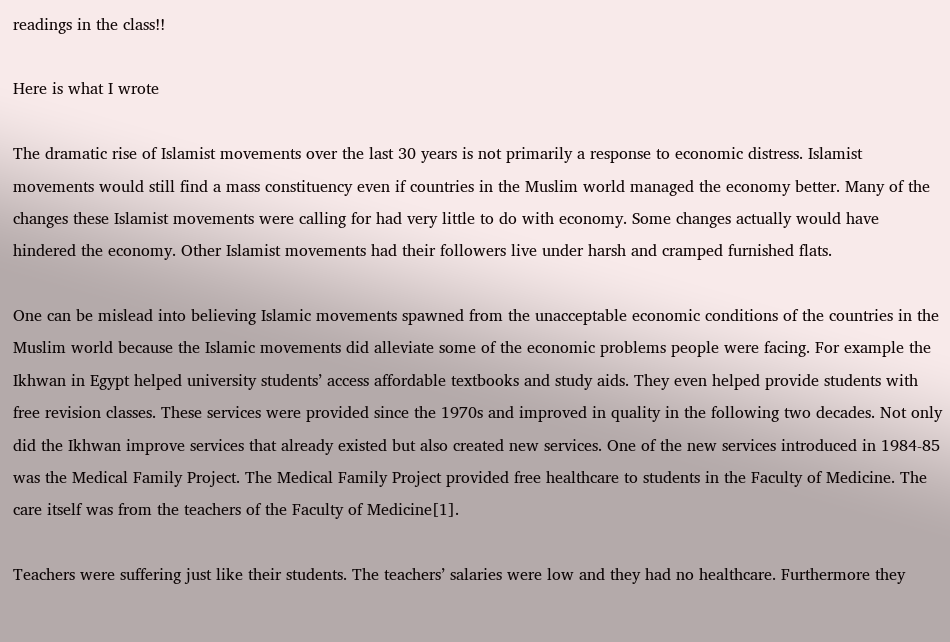readings in the class!!

Here is what I wrote

The dramatic rise of Islamist movements over the last 30 years is not primarily a response to economic distress. Islamist movements would still find a mass constituency even if countries in the Muslim world managed the economy better. Many of the changes these Islamist movements were calling for had very little to do with economy. Some changes actually would have hindered the economy. Other Islamist movements had their followers live under harsh and cramped furnished flats.

One can be mislead into believing Islamic movements spawned from the unacceptable economic conditions of the countries in the Muslim world because the Islamic movements did alleviate some of the economic problems people were facing. For example the Ikhwan in Egypt helped university students’ access affordable textbooks and study aids. They even helped provide students with free revision classes. These services were provided since the 1970s and improved in quality in the following two decades. Not only did the Ikhwan improve services that already existed but also created new services. One of the new services introduced in 1984-85 was the Medical Family Project. The Medical Family Project provided free healthcare to students in the Faculty of Medicine. The care itself was from the teachers of the Faculty of Medicine[1].

Teachers were suffering just like their students. The teachers’ salaries were low and they had no healthcare. Furthermore they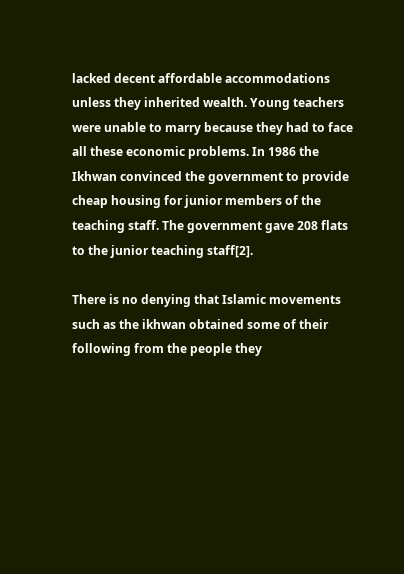lacked decent affordable accommodations unless they inherited wealth. Young teachers were unable to marry because they had to face all these economic problems. In 1986 the Ikhwan convinced the government to provide cheap housing for junior members of the teaching staff. The government gave 208 flats to the junior teaching staff[2].

There is no denying that Islamic movements such as the ikhwan obtained some of their following from the people they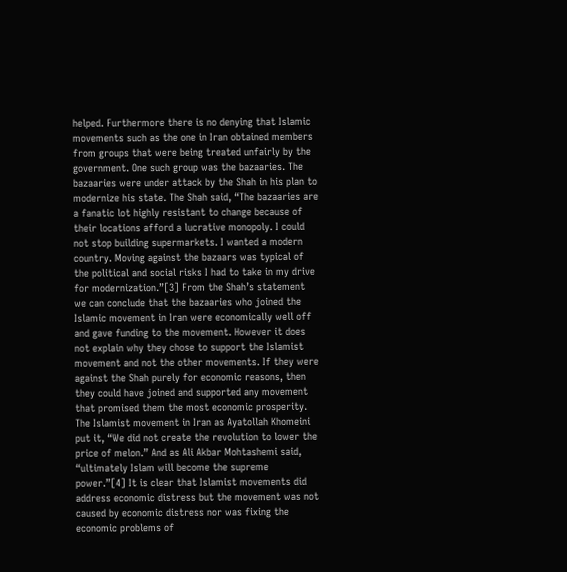helped. Furthermore there is no denying that Islamic movements such as the one in Iran obtained members from groups that were being treated unfairly by the government. One such group was the bazaaries. The bazaaries were under attack by the Shah in his plan to modernize his state. The Shah said, “The bazaaries are a fanatic lot highly resistant to change because of their locations afford a lucrative monopoly. I could not stop building supermarkets. I wanted a modern country. Moving against the bazaars was typical of the political and social risks I had to take in my drive for modernization.”[3] From the Shah’s statement we can conclude that the bazaaries who joined the Islamic movement in Iran were economically well off and gave funding to the movement. However it does not explain why they chose to support the Islamist movement and not the other movements. If they were against the Shah purely for economic reasons, then they could have joined and supported any movement that promised them the most economic prosperity. The Islamist movement in Iran as Ayatollah Khomeini put it, “We did not create the revolution to lower the price of melon.” And as Ali Akbar Mohtashemi said, “ultimately Islam will become the supreme power.”[4] It is clear that Islamist movements did address economic distress but the movement was not caused by economic distress nor was fixing the economic problems of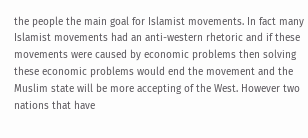the people the main goal for Islamist movements. In fact many Islamist movements had an anti-western rhetoric and if these movements were caused by economic problems then solving these economic problems would end the movement and the Muslim state will be more accepting of the West. However two nations that have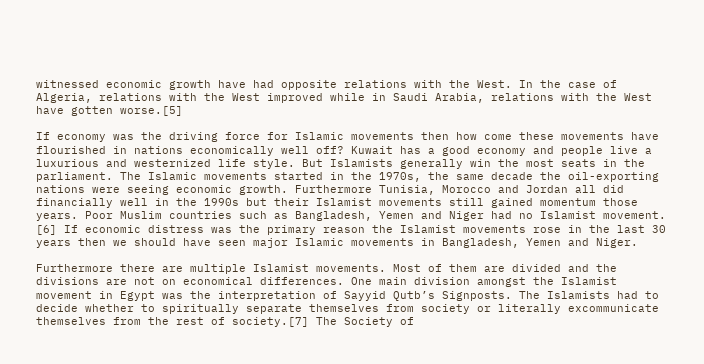witnessed economic growth have had opposite relations with the West. In the case of Algeria, relations with the West improved while in Saudi Arabia, relations with the West have gotten worse.[5]

If economy was the driving force for Islamic movements then how come these movements have flourished in nations economically well off? Kuwait has a good economy and people live a luxurious and westernized life style. But Islamists generally win the most seats in the parliament. The Islamic movements started in the 1970s, the same decade the oil-exporting nations were seeing economic growth. Furthermore Tunisia, Morocco and Jordan all did financially well in the 1990s but their Islamist movements still gained momentum those years. Poor Muslim countries such as Bangladesh, Yemen and Niger had no Islamist movement. [6] If economic distress was the primary reason the Islamist movements rose in the last 30 years then we should have seen major Islamic movements in Bangladesh, Yemen and Niger.

Furthermore there are multiple Islamist movements. Most of them are divided and the divisions are not on economical differences. One main division amongst the Islamist movement in Egypt was the interpretation of Sayyid Qutb’s Signposts. The Islamists had to decide whether to spiritually separate themselves from society or literally excommunicate themselves from the rest of society.[7] The Society of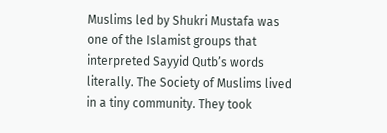Muslims led by Shukri Mustafa was one of the Islamist groups that interpreted Sayyid Qutb’s words literally. The Society of Muslims lived in a tiny community. They took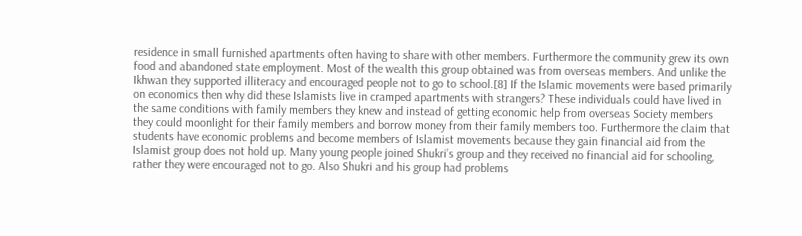residence in small furnished apartments often having to share with other members. Furthermore the community grew its own food and abandoned state employment. Most of the wealth this group obtained was from overseas members. And unlike the Ikhwan they supported illiteracy and encouraged people not to go to school.[8] If the Islamic movements were based primarily on economics then why did these Islamists live in cramped apartments with strangers? These individuals could have lived in the same conditions with family members they knew and instead of getting economic help from overseas Society members they could moonlight for their family members and borrow money from their family members too. Furthermore the claim that students have economic problems and become members of Islamist movements because they gain financial aid from the Islamist group does not hold up. Many young people joined Shukri’s group and they received no financial aid for schooling, rather they were encouraged not to go. Also Shukri and his group had problems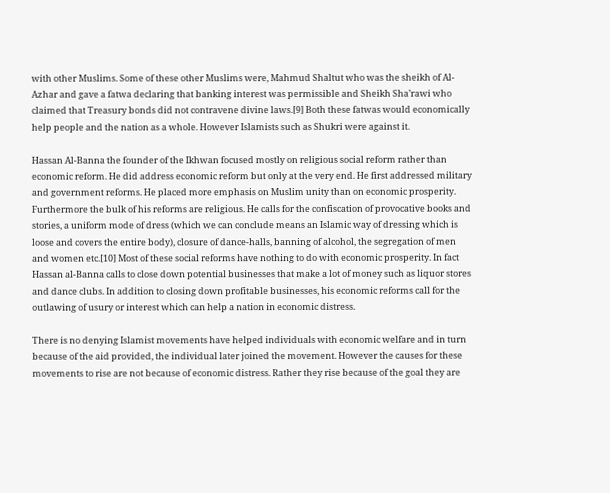with other Muslims. Some of these other Muslims were, Mahmud Shaltut who was the sheikh of Al-Azhar and gave a fatwa declaring that banking interest was permissible and Sheikh Sha’rawi who claimed that Treasury bonds did not contravene divine laws.[9] Both these fatwas would economically help people and the nation as a whole. However Islamists such as Shukri were against it.

Hassan Al-Banna the founder of the Ikhwan focused mostly on religious social reform rather than economic reform. He did address economic reform but only at the very end. He first addressed military and government reforms. He placed more emphasis on Muslim unity than on economic prosperity. Furthermore the bulk of his reforms are religious. He calls for the confiscation of provocative books and stories, a uniform mode of dress (which we can conclude means an Islamic way of dressing which is loose and covers the entire body), closure of dance-halls, banning of alcohol, the segregation of men and women etc.[10] Most of these social reforms have nothing to do with economic prosperity. In fact Hassan al-Banna calls to close down potential businesses that make a lot of money such as liquor stores and dance clubs. In addition to closing down profitable businesses, his economic reforms call for the outlawing of usury or interest which can help a nation in economic distress.

There is no denying Islamist movements have helped individuals with economic welfare and in turn because of the aid provided, the individual later joined the movement. However the causes for these movements to rise are not because of economic distress. Rather they rise because of the goal they are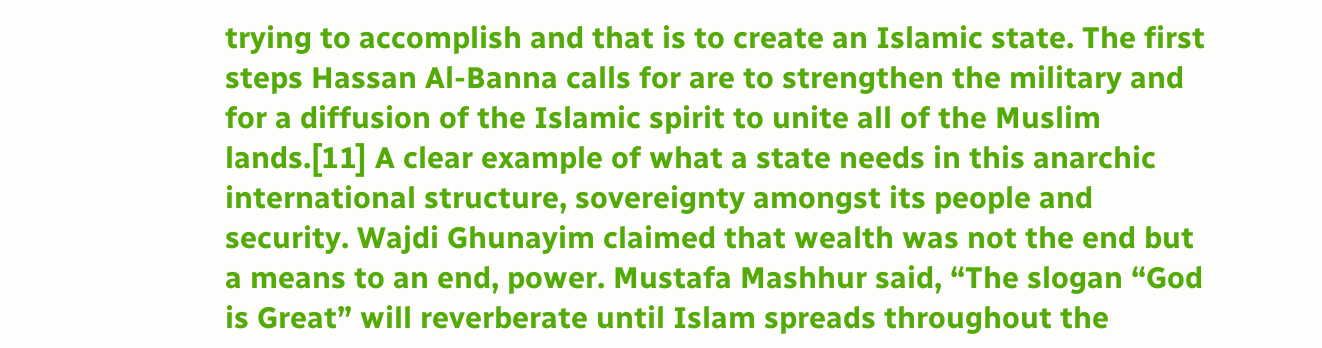trying to accomplish and that is to create an Islamic state. The first steps Hassan Al-Banna calls for are to strengthen the military and for a diffusion of the Islamic spirit to unite all of the Muslim lands.[11] A clear example of what a state needs in this anarchic international structure, sovereignty amongst its people and security. Wajdi Ghunayim claimed that wealth was not the end but a means to an end, power. Mustafa Mashhur said, “The slogan “God is Great” will reverberate until Islam spreads throughout the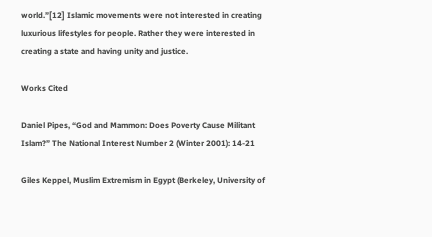world.”[12] Islamic movements were not interested in creating luxurious lifestyles for people. Rather they were interested in creating a state and having unity and justice.

Works Cited

Daniel Pipes, “God and Mammon: Does Poverty Cause Militant Islam?” The National Interest Number 2 (Winter 2001): 14-21

Giles Keppel, Muslim Extremism in Egypt (Berkeley, University of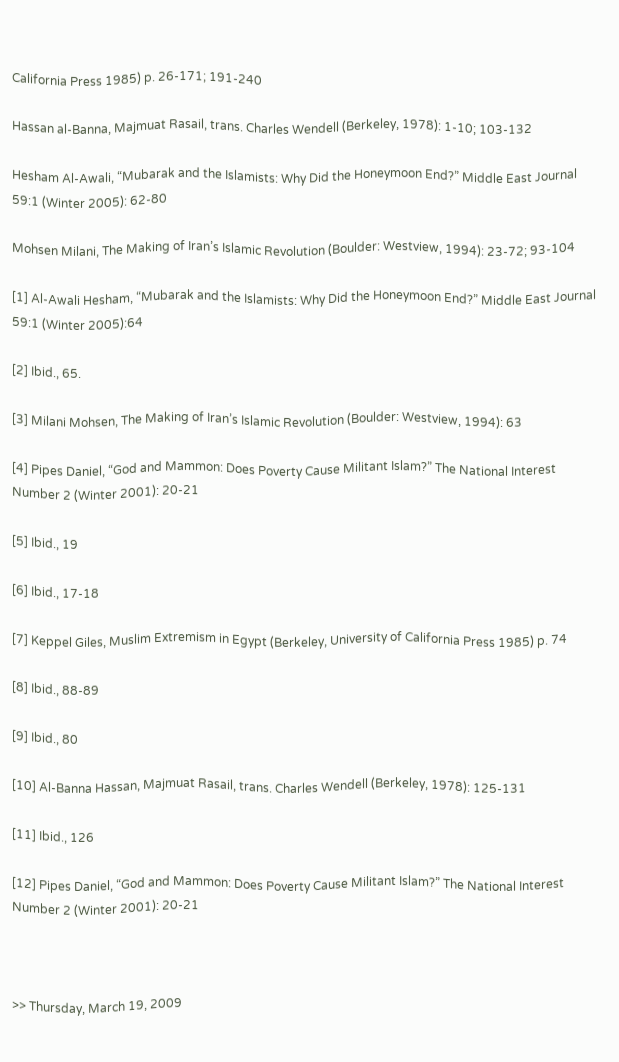California Press 1985) p. 26-171; 191-240

Hassan al-Banna, Majmuat Rasail, trans. Charles Wendell (Berkeley, 1978): 1-10; 103-132

Hesham Al-Awali, “Mubarak and the Islamists: Why Did the Honeymoon End?” Middle East Journal 59:1 (Winter 2005): 62-80

Mohsen Milani, The Making of Iran’s Islamic Revolution (Boulder: Westview, 1994): 23-72; 93-104

[1] Al-Awali Hesham, “Mubarak and the Islamists: Why Did the Honeymoon End?” Middle East Journal 59:1 (Winter 2005):64

[2] Ibid., 65.

[3] Milani Mohsen, The Making of Iran’s Islamic Revolution (Boulder: Westview, 1994): 63

[4] Pipes Daniel, “God and Mammon: Does Poverty Cause Militant Islam?” The National Interest Number 2 (Winter 2001): 20-21

[5] Ibid., 19

[6] Ibid., 17-18

[7] Keppel Giles, Muslim Extremism in Egypt (Berkeley, University of California Press 1985) p. 74

[8] Ibid., 88-89

[9] Ibid., 80

[10] Al-Banna Hassan, Majmuat Rasail, trans. Charles Wendell (Berkeley, 1978): 125-131

[11] Ibid., 126

[12] Pipes Daniel, “God and Mammon: Does Poverty Cause Militant Islam?” The National Interest Number 2 (Winter 2001): 20-21



>> Thursday, March 19, 2009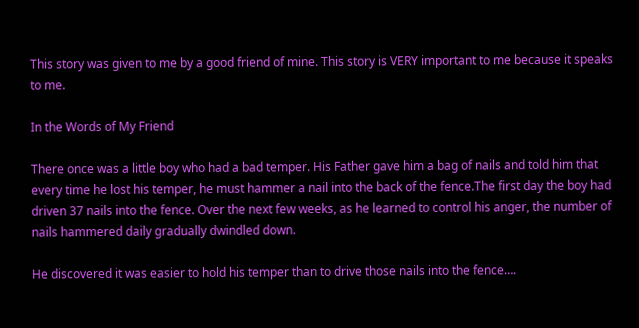This story was given to me by a good friend of mine. This story is VERY important to me because it speaks to me.

In the Words of My Friend

There once was a little boy who had a bad temper. His Father gave him a bag of nails and told him that every time he lost his temper, he must hammer a nail into the back of the fence.The first day the boy had driven 37 nails into the fence. Over the next few weeks, as he learned to control his anger, the number of nails hammered daily gradually dwindled down.

He discovered it was easier to hold his temper than to drive those nails into the fence….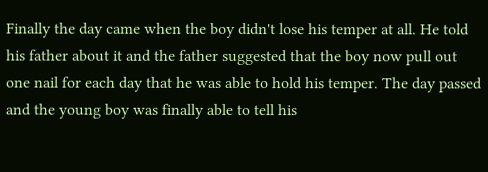Finally the day came when the boy didn't lose his temper at all. He told his father about it and the father suggested that the boy now pull out one nail for each day that he was able to hold his temper. The day passed and the young boy was finally able to tell his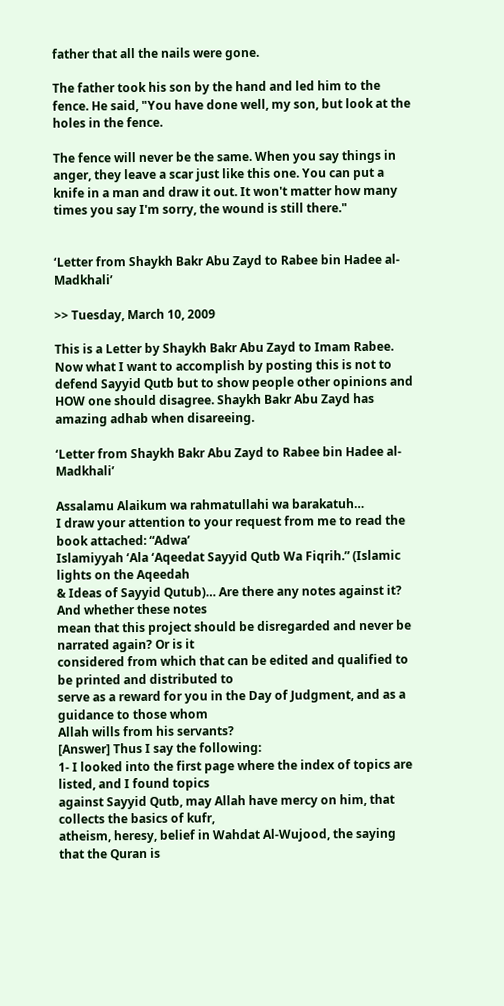father that all the nails were gone.

The father took his son by the hand and led him to the fence. He said, "You have done well, my son, but look at the holes in the fence.

The fence will never be the same. When you say things in anger, they leave a scar just like this one. You can put a knife in a man and draw it out. It won't matter how many times you say I'm sorry, the wound is still there."


‘Letter from Shaykh Bakr Abu Zayd to Rabee bin Hadee al-Madkhali’

>> Tuesday, March 10, 2009

This is a Letter by Shaykh Bakr Abu Zayd to Imam Rabee. Now what I want to accomplish by posting this is not to defend Sayyid Qutb but to show people other opinions and HOW one should disagree. Shaykh Bakr Abu Zayd has amazing adhab when disareeing.

‘Letter from Shaykh Bakr Abu Zayd to Rabee bin Hadee al-Madkhali’

Assalamu Alaikum wa rahmatullahi wa barakatuh…
I draw your attention to your request from me to read the book attached: “Adwa’
Islamiyyah ‘Ala ‘Aqeedat Sayyid Qutb Wa Fiqrih.” (Islamic lights on the Aqeedah
& Ideas of Sayyid Qutub)… Are there any notes against it? And whether these notes
mean that this project should be disregarded and never be narrated again? Or is it
considered from which that can be edited and qualified to be printed and distributed to
serve as a reward for you in the Day of Judgment, and as a guidance to those whom
Allah wills from his servants?
[Answer] Thus I say the following:
1- I looked into the first page where the index of topics are listed, and I found topics
against Sayyid Qutb, may Allah have mercy on him, that collects the basics of kufr,
atheism, heresy, belief in Wahdat Al-Wujood, the saying that the Quran is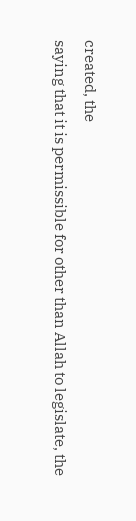created, the
saying that it is permissible for other than Allah to legislate, the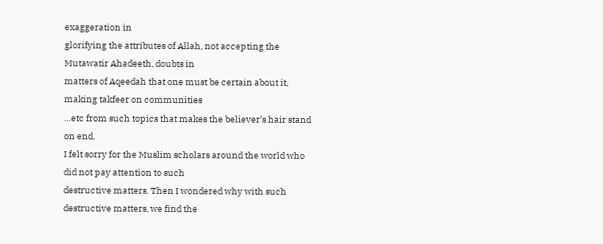exaggeration in
glorifying the attributes of Allah, not accepting the Mutawatir Ahadeeth, doubts in
matters of Aqeedah that one must be certain about it, making takfeer on communities
…etc from such topics that makes the believer’s hair stand on end.
I felt sorry for the Muslim scholars around the world who did not pay attention to such
destructive matters. Then I wondered why with such destructive matters, we find the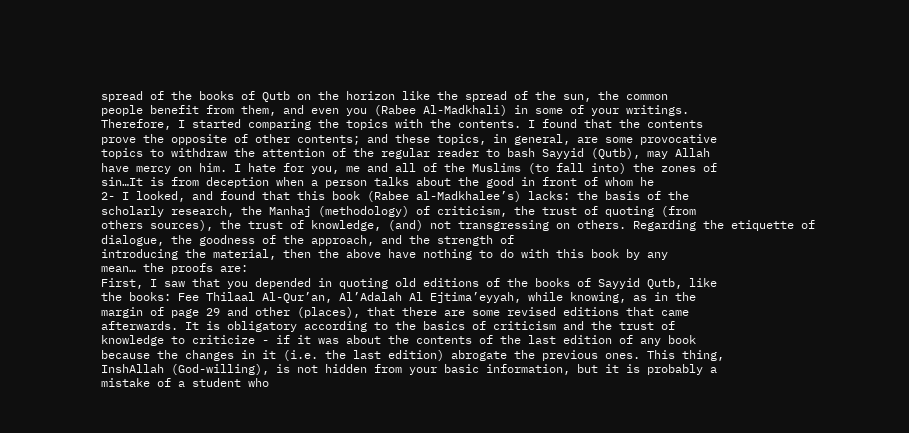spread of the books of Qutb on the horizon like the spread of the sun, the common
people benefit from them, and even you (Rabee Al-Madkhali) in some of your writings.
Therefore, I started comparing the topics with the contents. I found that the contents
prove the opposite of other contents; and these topics, in general, are some provocative
topics to withdraw the attention of the regular reader to bash Sayyid (Qutb), may Allah
have mercy on him. I hate for you, me and all of the Muslims (to fall into) the zones of
sin…It is from deception when a person talks about the good in front of whom he
2- I looked, and found that this book (Rabee al-Madkhalee’s) lacks: the basis of the
scholarly research, the Manhaj (methodology) of criticism, the trust of quoting (from
others sources), the trust of knowledge, (and) not transgressing on others. Regarding the etiquette of dialogue, the goodness of the approach, and the strength of
introducing the material, then the above have nothing to do with this book by any
mean… the proofs are:
First, I saw that you depended in quoting old editions of the books of Sayyid Qutb, like
the books: Fee Thilaal Al-Qur’an, Al’Adalah Al Ejtima’eyyah, while knowing, as in the
margin of page 29 and other (places), that there are some revised editions that came
afterwards. It is obligatory according to the basics of criticism and the trust of
knowledge to criticize - if it was about the contents of the last edition of any book
because the changes in it (i.e. the last edition) abrogate the previous ones. This thing,
InshAllah (God-willing), is not hidden from your basic information, but it is probably a
mistake of a student who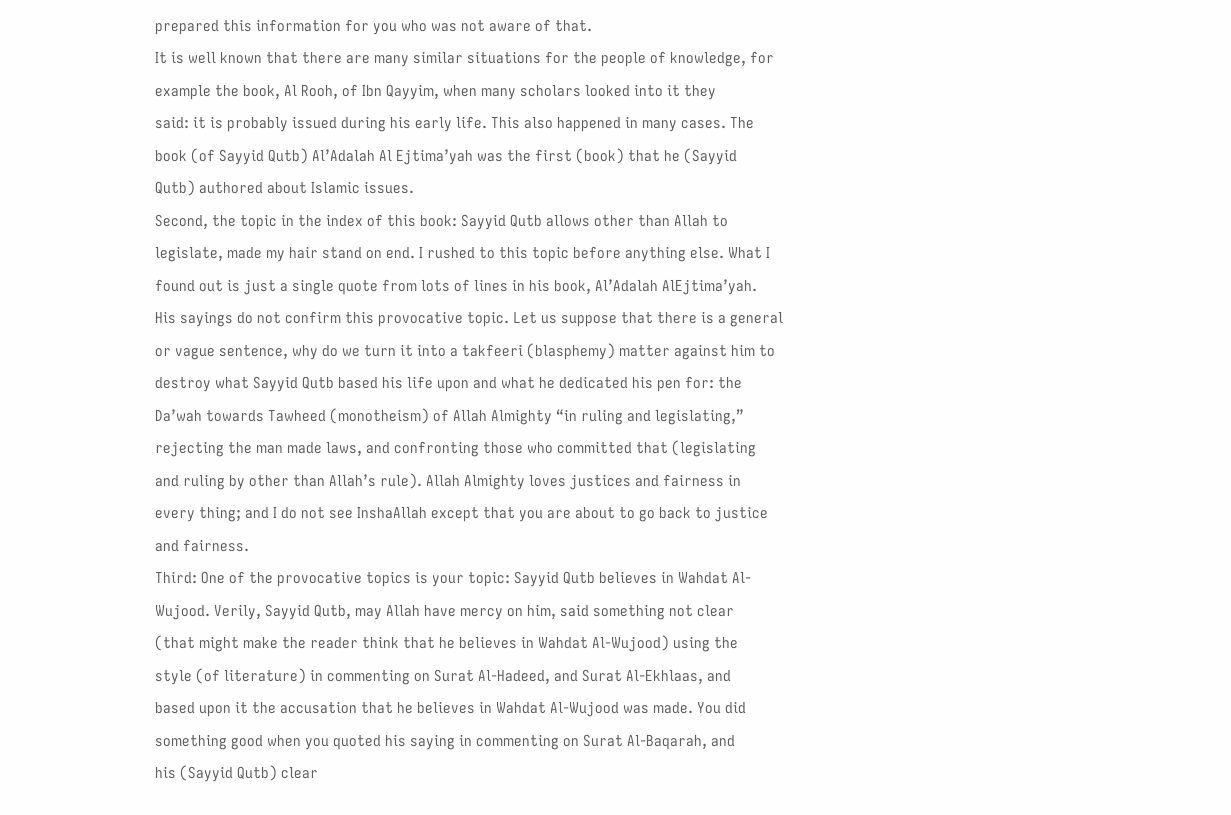prepared this information for you who was not aware of that.
It is well known that there are many similar situations for the people of knowledge, for
example the book, Al Rooh, of Ibn Qayyim, when many scholars looked into it they
said: it is probably issued during his early life. This also happened in many cases. The
book (of Sayyid Qutb) Al’Adalah Al Ejtima’yah was the first (book) that he (Sayyid
Qutb) authored about Islamic issues.
Second, the topic in the index of this book: Sayyid Qutb allows other than Allah to
legislate, made my hair stand on end. I rushed to this topic before anything else. What I
found out is just a single quote from lots of lines in his book, Al’Adalah AlEjtima’yah.
His sayings do not confirm this provocative topic. Let us suppose that there is a general
or vague sentence, why do we turn it into a takfeeri (blasphemy) matter against him to
destroy what Sayyid Qutb based his life upon and what he dedicated his pen for: the
Da’wah towards Tawheed (monotheism) of Allah Almighty “in ruling and legislating,”
rejecting the man made laws, and confronting those who committed that (legislating
and ruling by other than Allah’s rule). Allah Almighty loves justices and fairness in
every thing; and I do not see InshaAllah except that you are about to go back to justice
and fairness.
Third: One of the provocative topics is your topic: Sayyid Qutb believes in Wahdat Al-
Wujood. Verily, Sayyid Qutb, may Allah have mercy on him, said something not clear
(that might make the reader think that he believes in Wahdat Al-Wujood) using the
style (of literature) in commenting on Surat Al-Hadeed, and Surat Al-Ekhlaas, and
based upon it the accusation that he believes in Wahdat Al-Wujood was made. You did
something good when you quoted his saying in commenting on Surat Al-Baqarah, and
his (Sayyid Qutb) clear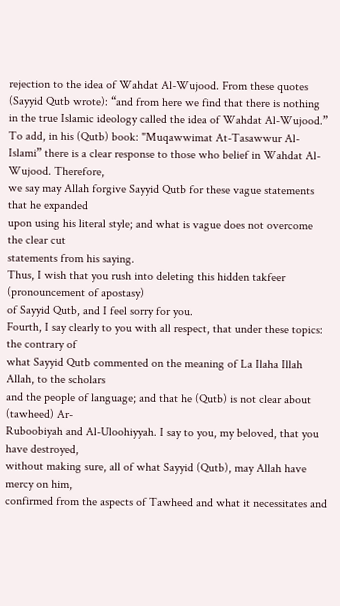rejection to the idea of Wahdat Al-Wujood. From these quotes
(Sayyid Qutb wrote): “and from here we find that there is nothing in the true Islamic ideology called the idea of Wahdat Al-Wujood.” To add, in his (Qutb) book: "Muqawwimat At-Tasawwur Al-Islami” there is a clear response to those who belief in Wahdat Al-Wujood. Therefore,
we say may Allah forgive Sayyid Qutb for these vague statements that he expanded
upon using his literal style; and what is vague does not overcome the clear cut
statements from his saying.
Thus, I wish that you rush into deleting this hidden takfeer (pronouncement of apostasy)
of Sayyid Qutb, and I feel sorry for you.
Fourth, I say clearly to you with all respect, that under these topics: the contrary of
what Sayyid Qutb commented on the meaning of La Ilaha Illah Allah, to the scholars
and the people of language; and that he (Qutb) is not clear about (tawheed) Ar-
Ruboobiyah and Al-Uloohiyyah. I say to you, my beloved, that you have destroyed,
without making sure, all of what Sayyid (Qutb), may Allah have mercy on him,
confirmed from the aspects of Tawheed and what it necessitates and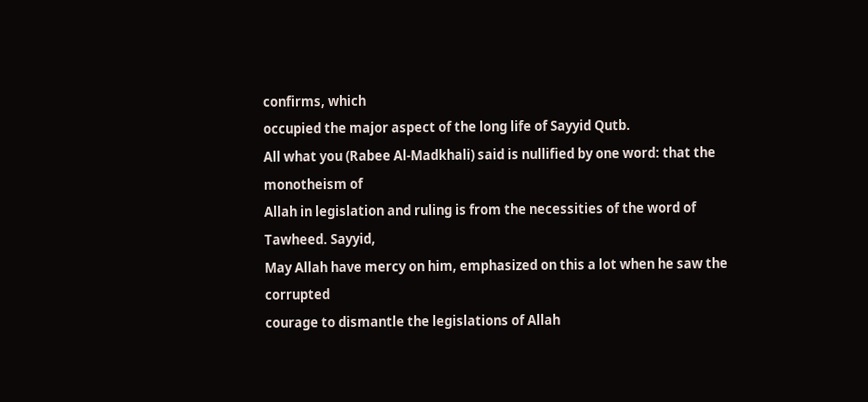confirms, which
occupied the major aspect of the long life of Sayyid Qutb.
All what you (Rabee Al-Madkhali) said is nullified by one word: that the monotheism of
Allah in legislation and ruling is from the necessities of the word of Tawheed. Sayyid,
May Allah have mercy on him, emphasized on this a lot when he saw the corrupted
courage to dismantle the legislations of Allah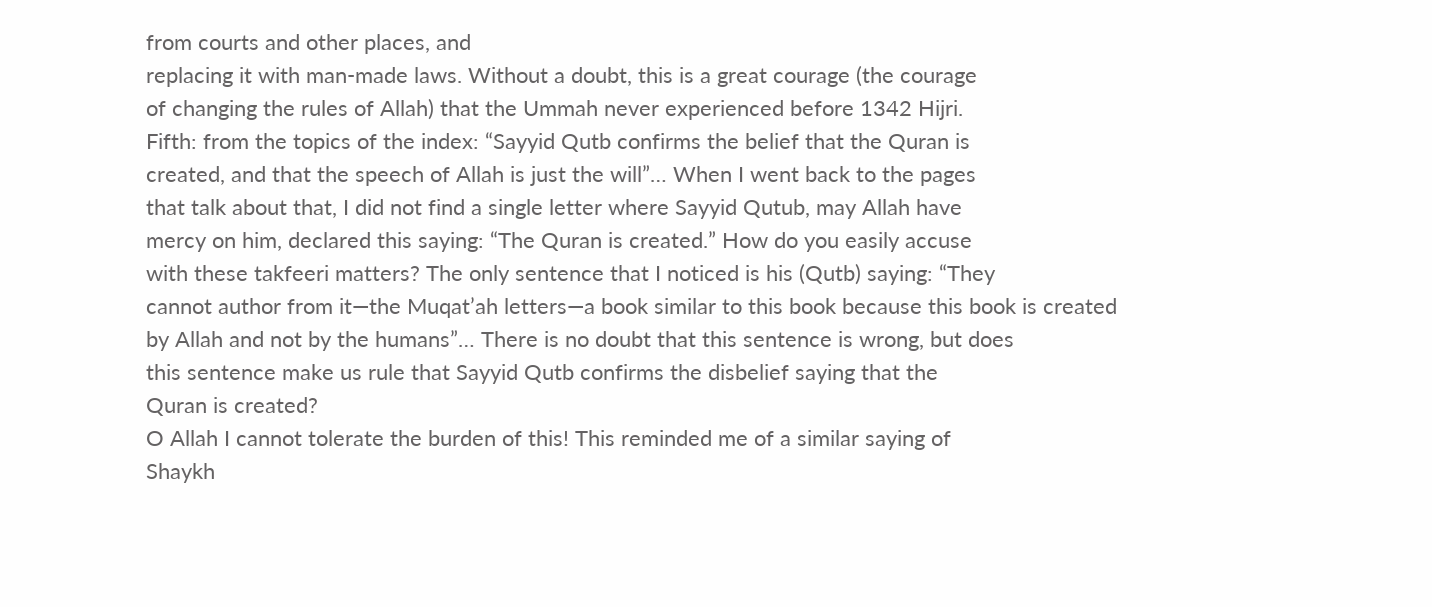from courts and other places, and
replacing it with man-made laws. Without a doubt, this is a great courage (the courage
of changing the rules of Allah) that the Ummah never experienced before 1342 Hijri.
Fifth: from the topics of the index: “Sayyid Qutb confirms the belief that the Quran is
created, and that the speech of Allah is just the will”… When I went back to the pages
that talk about that, I did not find a single letter where Sayyid Qutub, may Allah have
mercy on him, declared this saying: “The Quran is created.” How do you easily accuse
with these takfeeri matters? The only sentence that I noticed is his (Qutb) saying: “They
cannot author from it—the Muqat’ah letters—a book similar to this book because this book is created
by Allah and not by the humans”… There is no doubt that this sentence is wrong, but does
this sentence make us rule that Sayyid Qutb confirms the disbelief saying that the
Quran is created?
O Allah I cannot tolerate the burden of this! This reminded me of a similar saying of
Shaykh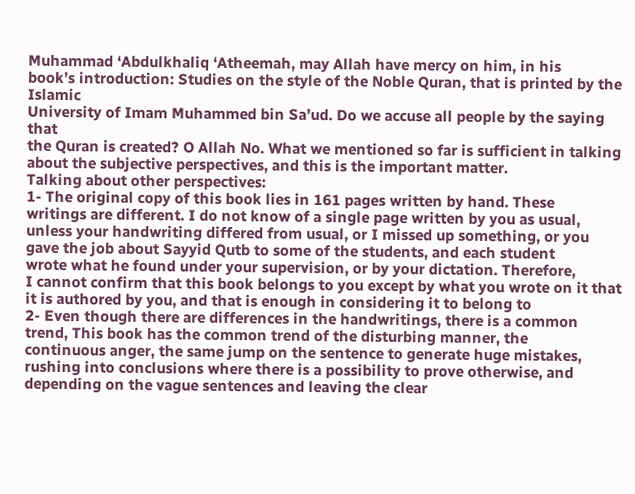Muhammad ‘Abdulkhaliq ‘Atheemah, may Allah have mercy on him, in his
book’s introduction: Studies on the style of the Noble Quran, that is printed by the Islamic
University of Imam Muhammed bin Sa’ud. Do we accuse all people by the saying that
the Quran is created? O Allah No. What we mentioned so far is sufficient in talking
about the subjective perspectives, and this is the important matter.
Talking about other perspectives:
1- The original copy of this book lies in 161 pages written by hand. These
writings are different. I do not know of a single page written by you as usual,
unless your handwriting differed from usual, or I missed up something, or you
gave the job about Sayyid Qutb to some of the students, and each student
wrote what he found under your supervision, or by your dictation. Therefore,
I cannot confirm that this book belongs to you except by what you wrote on it that it is authored by you, and that is enough in considering it to belong to
2- Even though there are differences in the handwritings, there is a common
trend, This book has the common trend of the disturbing manner, the
continuous anger, the same jump on the sentence to generate huge mistakes,
rushing into conclusions where there is a possibility to prove otherwise, and
depending on the vague sentences and leaving the clear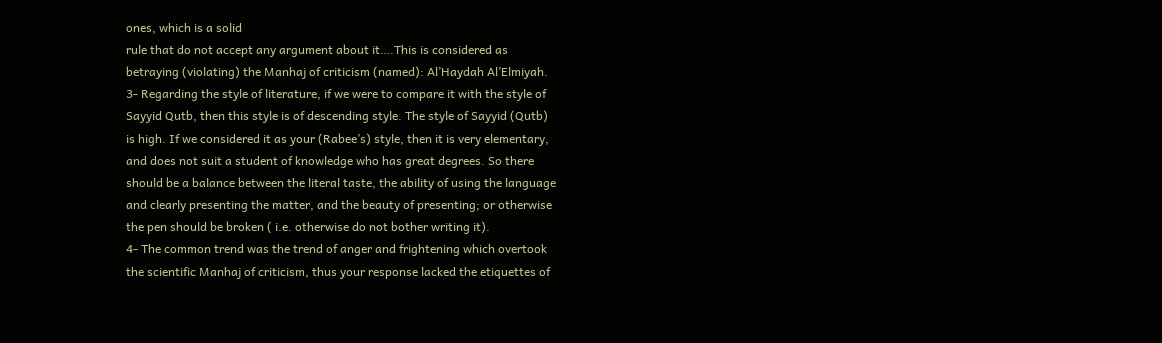ones, which is a solid
rule that do not accept any argument about it….This is considered as
betraying (violating) the Manhaj of criticism (named): Al’Haydah Al’Elmiyah.
3- Regarding the style of literature, if we were to compare it with the style of
Sayyid Qutb, then this style is of descending style. The style of Sayyid (Qutb)
is high. If we considered it as your (Rabee’s) style, then it is very elementary,
and does not suit a student of knowledge who has great degrees. So there
should be a balance between the literal taste, the ability of using the language
and clearly presenting the matter, and the beauty of presenting; or otherwise
the pen should be broken ( i.e. otherwise do not bother writing it).
4- The common trend was the trend of anger and frightening which overtook
the scientific Manhaj of criticism, thus your response lacked the etiquettes of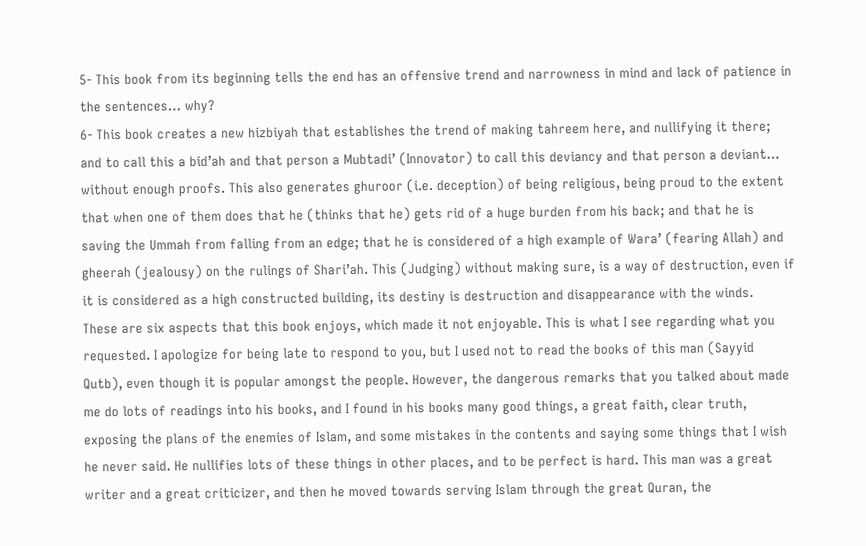5- This book from its beginning tells the end has an offensive trend and narrowness in mind and lack of patience in the sentences… why?
6- This book creates a new hizbiyah that establishes the trend of making tahreem here, and nullifying it there; and to call this a bid’ah and that person a Mubtadi’ (Innovator) to call this deviancy and that person a deviant… without enough proofs. This also generates ghuroor (i.e. deception) of being religious, being proud to the extent that when one of them does that he (thinks that he) gets rid of a huge burden from his back; and that he is saving the Ummah from falling from an edge; that he is considered of a high example of Wara’ (fearing Allah) and gheerah (jealousy) on the rulings of Shari’ah. This (Judging) without making sure, is a way of destruction, even if it is considered as a high constructed building, its destiny is destruction and disappearance with the winds.
These are six aspects that this book enjoys, which made it not enjoyable. This is what I see regarding what you requested. I apologize for being late to respond to you, but I used not to read the books of this man (Sayyid Qutb), even though it is popular amongst the people. However, the dangerous remarks that you talked about made me do lots of readings into his books, and I found in his books many good things, a great faith, clear truth, exposing the plans of the enemies of Islam, and some mistakes in the contents and saying some things that I wish he never said. He nullifies lots of these things in other places, and to be perfect is hard. This man was a great writer and a great criticizer, and then he moved towards serving Islam through the great Quran, the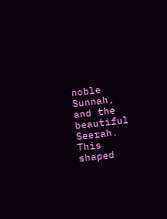noble Sunnah, and the beautiful Seerah. This shaped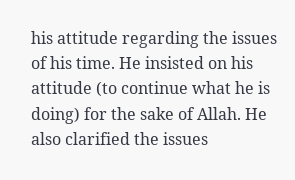his attitude regarding the issues of his time. He insisted on his attitude (to continue what he is doing) for the sake of Allah. He also clarified the issues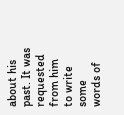about his past. It was requested from him to write some words of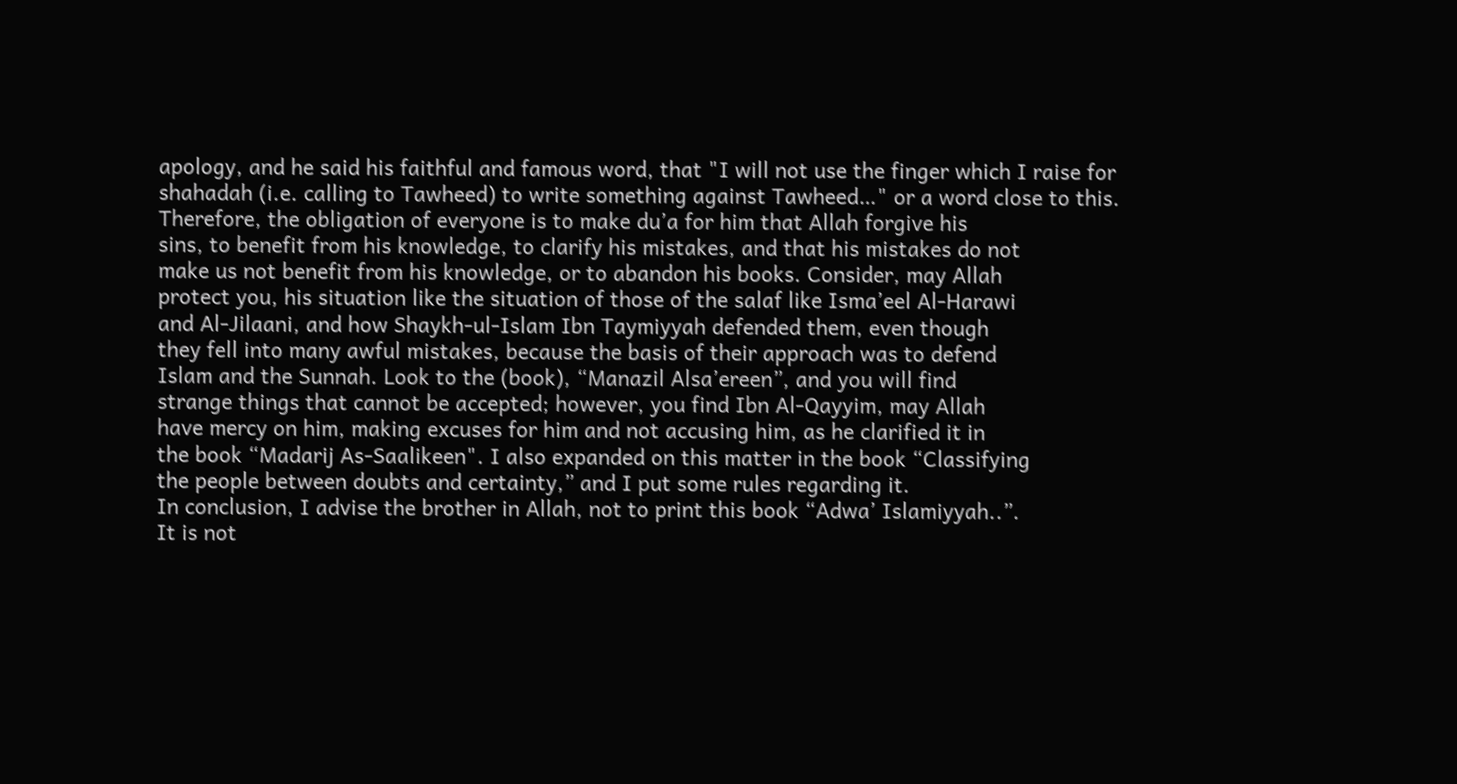apology, and he said his faithful and famous word, that "I will not use the finger which I raise for shahadah (i.e. calling to Tawheed) to write something against Tawheed…" or a word close to this.
Therefore, the obligation of everyone is to make du’a for him that Allah forgive his
sins, to benefit from his knowledge, to clarify his mistakes, and that his mistakes do not
make us not benefit from his knowledge, or to abandon his books. Consider, may Allah
protect you, his situation like the situation of those of the salaf like Isma’eel Al-Harawi
and Al-Jilaani, and how Shaykh-ul-Islam Ibn Taymiyyah defended them, even though
they fell into many awful mistakes, because the basis of their approach was to defend
Islam and the Sunnah. Look to the (book), “Manazil Alsa’ereen”, and you will find
strange things that cannot be accepted; however, you find Ibn Al-Qayyim, may Allah
have mercy on him, making excuses for him and not accusing him, as he clarified it in
the book “Madarij As-Saalikeen". I also expanded on this matter in the book “Classifying
the people between doubts and certainty,” and I put some rules regarding it.
In conclusion, I advise the brother in Allah, not to print this book “Adwa’ Islamiyyah..”.
It is not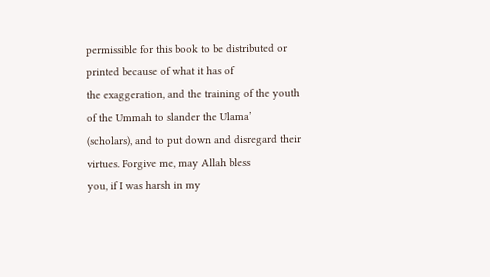permissible for this book to be distributed or printed because of what it has of
the exaggeration, and the training of the youth of the Ummah to slander the Ulama’
(scholars), and to put down and disregard their virtues. Forgive me, may Allah bless
you, if I was harsh in my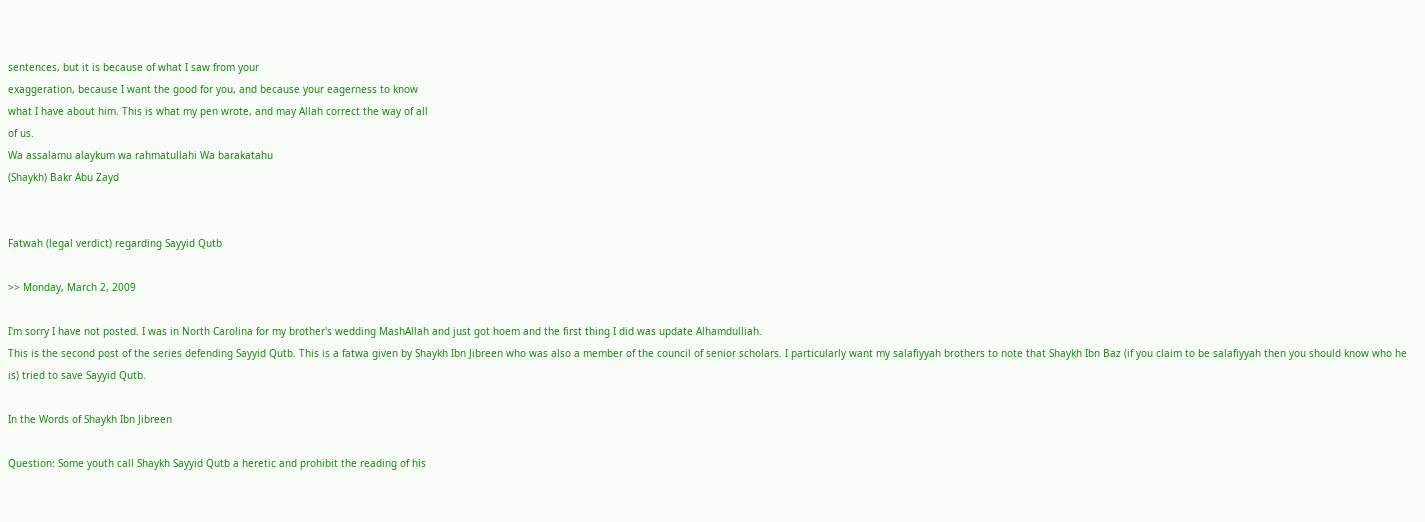sentences, but it is because of what I saw from your
exaggeration, because I want the good for you, and because your eagerness to know
what I have about him. This is what my pen wrote, and may Allah correct the way of all
of us.
Wa assalamu alaykum wa rahmatullahi Wa barakatahu
(Shaykh) Bakr Abu Zayd


Fatwah (legal verdict) regarding Sayyid Qutb

>> Monday, March 2, 2009

I'm sorry I have not posted. I was in North Carolina for my brother's wedding MashAllah and just got hoem and the first thing I did was update Alhamdulliah.
This is the second post of the series defending Sayyid Qutb. This is a fatwa given by Shaykh Ibn Jibreen who was also a member of the council of senior scholars. I particularly want my salafiyyah brothers to note that Shaykh Ibn Baz (if you claim to be salafiyyah then you should know who he is) tried to save Sayyid Qutb.

In the Words of Shaykh Ibn Jibreen

Question: Some youth call Shaykh Sayyid Qutb a heretic and prohibit the reading of his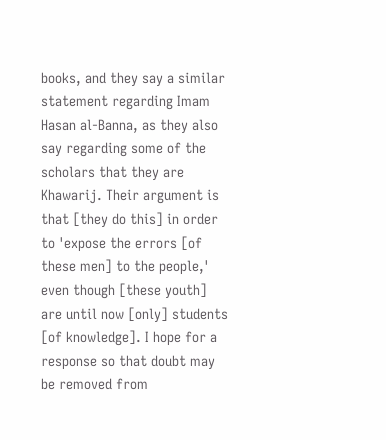books, and they say a similar statement regarding Imam Hasan al-Banna, as they also say regarding some of the scholars that they are Khawarij. Their argument is that [they do this] in order to 'expose the errors [of these men] to the people,' even though [these youth] are until now [only] students [of knowledge]. I hope for a response so that doubt may be removed from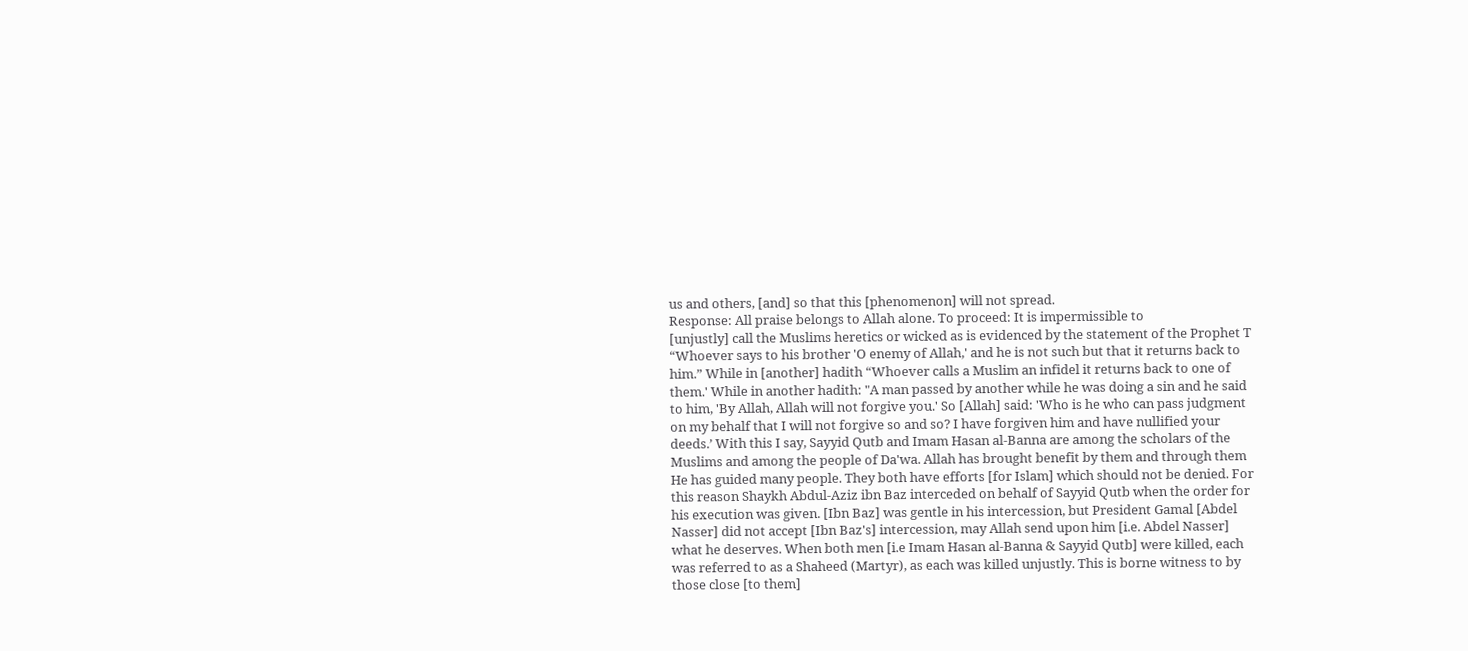us and others, [and] so that this [phenomenon] will not spread.
Response: All praise belongs to Allah alone. To proceed: It is impermissible to
[unjustly] call the Muslims heretics or wicked as is evidenced by the statement of the Prophet T “Whoever says to his brother 'O enemy of Allah,' and he is not such but that it returns back to him.” While in [another] hadith “Whoever calls a Muslim an infidel it returns back to one of them.' While in another hadith: "A man passed by another while he was doing a sin and he said to him, 'By Allah, Allah will not forgive you.' So [Allah] said: 'Who is he who can pass judgment on my behalf that I will not forgive so and so? I have forgiven him and have nullified your deeds.’ With this I say, Sayyid Qutb and Imam Hasan al-Banna are among the scholars of the Muslims and among the people of Da'wa. Allah has brought benefit by them and through them He has guided many people. They both have efforts [for Islam] which should not be denied. For this reason Shaykh Abdul-Aziz ibn Baz interceded on behalf of Sayyid Qutb when the order for his execution was given. [Ibn Baz] was gentle in his intercession, but President Gamal [Abdel Nasser] did not accept [Ibn Baz's] intercession, may Allah send upon him [i.e. Abdel Nasser] what he deserves. When both men [i.e Imam Hasan al-Banna & Sayyid Qutb] were killed, each was referred to as a Shaheed (Martyr), as each was killed unjustly. This is borne witness to by those close [to them]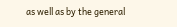as well as by the general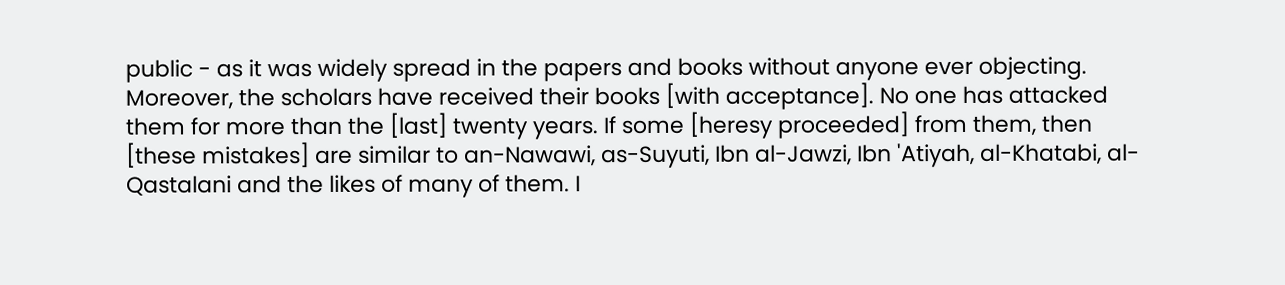public - as it was widely spread in the papers and books without anyone ever objecting. Moreover, the scholars have received their books [with acceptance]. No one has attacked them for more than the [last] twenty years. If some [heresy proceeded] from them, then [these mistakes] are similar to an-Nawawi, as-Suyuti, Ibn al-Jawzi, Ibn 'Atiyah, al-Khatabi, al-Qastalani and the likes of many of them. I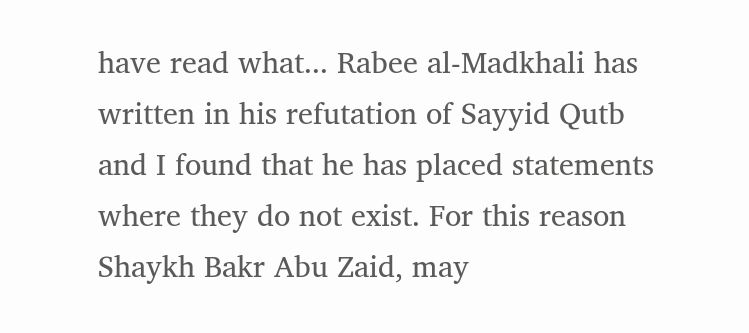have read what... Rabee al-Madkhali has written in his refutation of Sayyid Qutb and I found that he has placed statements where they do not exist. For this reason Shaykh Bakr Abu Zaid, may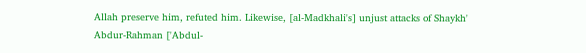Allah preserve him, refuted him. Likewise, [al-Madkhali's] unjust attacks of Shaykh' Abdur-Rahman ['Abdul-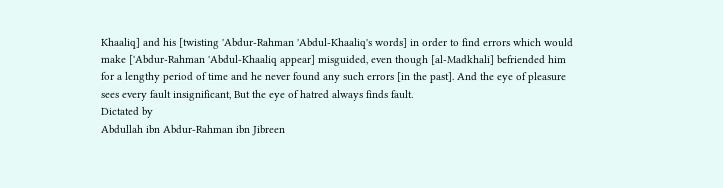Khaaliq] and his [twisting 'Abdur-Rahman 'Abdul-Khaaliq's words] in order to find errors which would make ['Abdur-Rahman 'Abdul-Khaaliq appear] misguided, even though [al-Madkhali] befriended him for a lengthy period of time and he never found any such errors [in the past]. And the eye of pleasure sees every fault insignificant, But the eye of hatred always finds fault.
Dictated by
Abdullah ibn Abdur-Rahman ibn Jibreen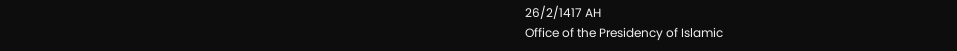26/2/1417 AH
Office of the Presidency of Islamic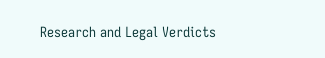Research and Legal Verdicts